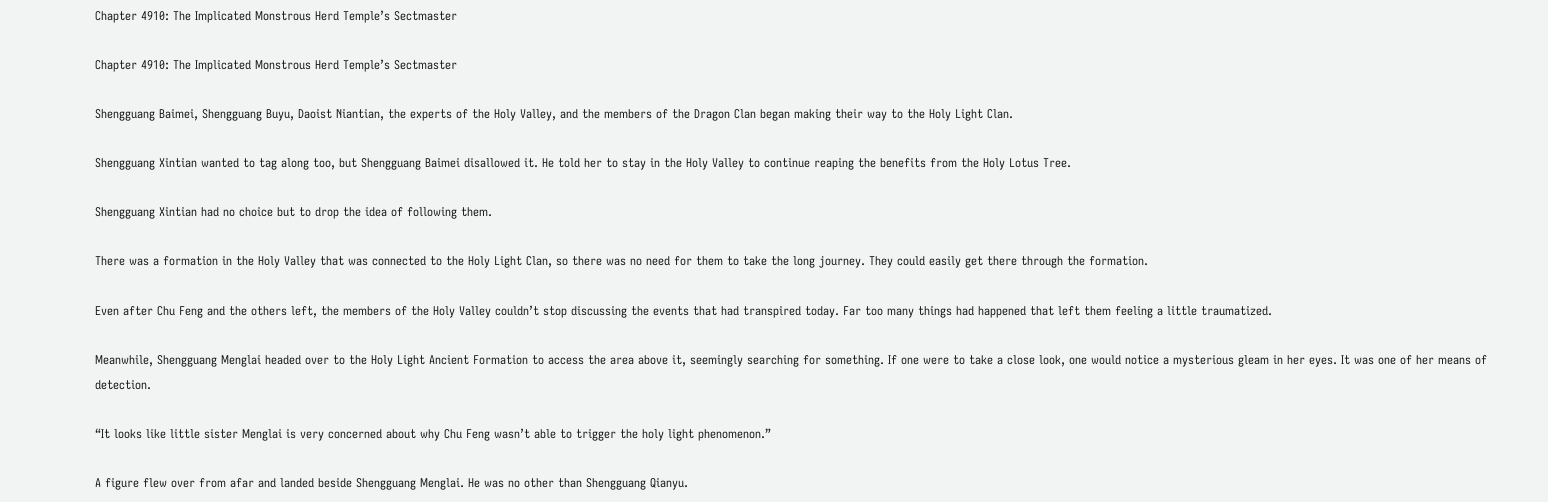Chapter 4910: The Implicated Monstrous Herd Temple’s Sectmaster

Chapter 4910: The Implicated Monstrous Herd Temple’s Sectmaster

Shengguang Baimei, Shengguang Buyu, Daoist Niantian, the experts of the Holy Valley, and the members of the Dragon Clan began making their way to the Holy Light Clan.

Shengguang Xintian wanted to tag along too, but Shengguang Baimei disallowed it. He told her to stay in the Holy Valley to continue reaping the benefits from the Holy Lotus Tree.

Shengguang Xintian had no choice but to drop the idea of following them.

There was a formation in the Holy Valley that was connected to the Holy Light Clan, so there was no need for them to take the long journey. They could easily get there through the formation.

Even after Chu Feng and the others left, the members of the Holy Valley couldn’t stop discussing the events that had transpired today. Far too many things had happened that left them feeling a little traumatized.

Meanwhile, Shengguang Menglai headed over to the Holy Light Ancient Formation to access the area above it, seemingly searching for something. If one were to take a close look, one would notice a mysterious gleam in her eyes. It was one of her means of detection.

“It looks like little sister Menglai is very concerned about why Chu Feng wasn’t able to trigger the holy light phenomenon.”

A figure flew over from afar and landed beside Shengguang Menglai. He was no other than Shengguang Qianyu.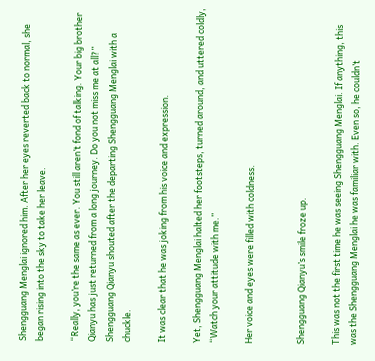Shengguang Menglai ignored him. After her eyes reverted back to normal, she began rising into the sky to take her leave.

“Really, you’re the same as ever. You still aren’t fond of talking. Your big brother Qianyu has just returned from a long journey. Do you not miss me at all?” Shengguang Qianyu shouted after the departing Shengguang Menglai with a chuckle.

It was clear that he was joking from his voice and expression.

Yet, Shengguang Menglai halted her footsteps, turned around, and uttered coldly, “Watch your attitude with me.”

Her voice and eyes were filled with coldness.


Shengguang Qianyu’s smile froze up.

This was not the first time he was seeing Shengguang Menglai. If anything, this was the Shengguang Menglai he was familiar with. Even so, he couldn’t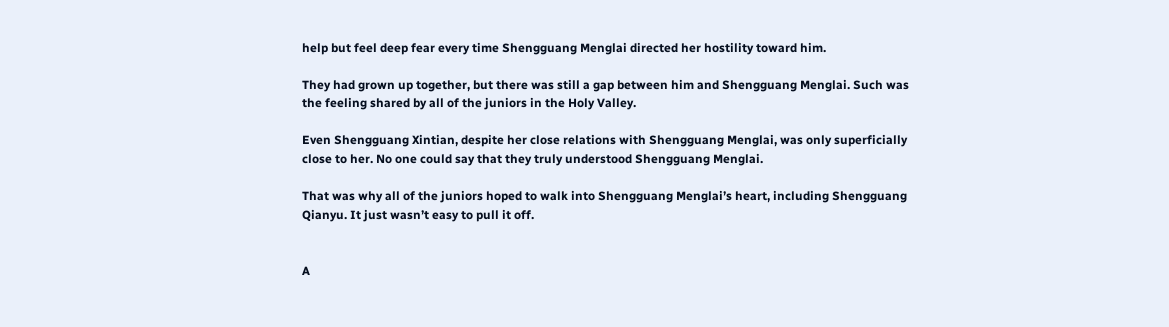help but feel deep fear every time Shengguang Menglai directed her hostility toward him.

They had grown up together, but there was still a gap between him and Shengguang Menglai. Such was the feeling shared by all of the juniors in the Holy Valley.

Even Shengguang Xintian, despite her close relations with Shengguang Menglai, was only superficially close to her. No one could say that they truly understood Shengguang Menglai.

That was why all of the juniors hoped to walk into Shengguang Menglai’s heart, including Shengguang Qianyu. It just wasn’t easy to pull it off.


A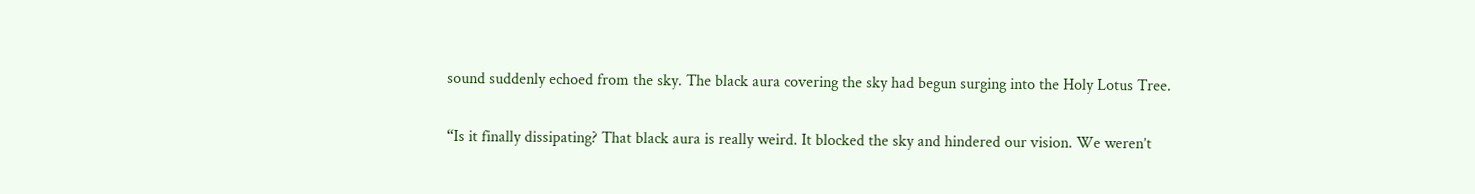sound suddenly echoed from the sky. The black aura covering the sky had begun surging into the Holy Lotus Tree.

“Is it finally dissipating? That black aura is really weird. It blocked the sky and hindered our vision. We weren’t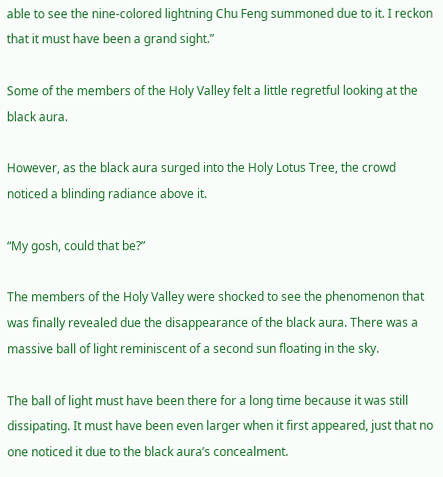able to see the nine-colored lightning Chu Feng summoned due to it. I reckon that it must have been a grand sight.”

Some of the members of the Holy Valley felt a little regretful looking at the black aura.

However, as the black aura surged into the Holy Lotus Tree, the crowd noticed a blinding radiance above it.

“My gosh, could that be?”

The members of the Holy Valley were shocked to see the phenomenon that was finally revealed due the disappearance of the black aura. There was a massive ball of light reminiscent of a second sun floating in the sky.

The ball of light must have been there for a long time because it was still dissipating. It must have been even larger when it first appeared, just that no one noticed it due to the black aura’s concealment.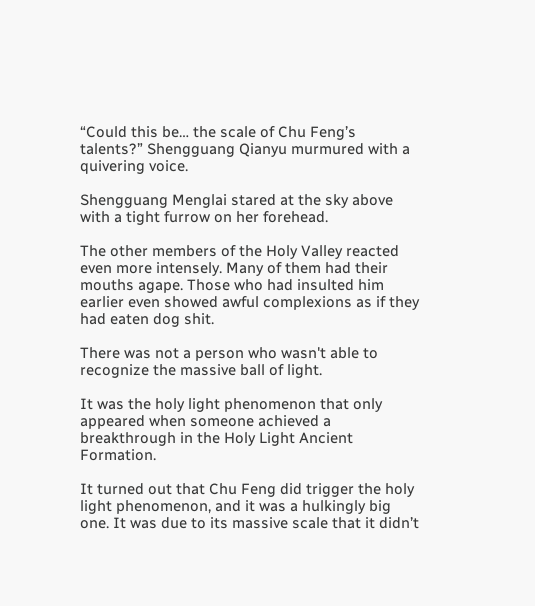“Could this be… the scale of Chu Feng’s talents?” Shengguang Qianyu murmured with a quivering voice.

Shengguang Menglai stared at the sky above with a tight furrow on her forehead.

The other members of the Holy Valley reacted even more intensely. Many of them had their mouths agape. Those who had insulted him earlier even showed awful complexions as if they had eaten dog shit.

There was not a person who wasn't able to recognize the massive ball of light.

It was the holy light phenomenon that only appeared when someone achieved a breakthrough in the Holy Light Ancient Formation.

It turned out that Chu Feng did trigger the holy light phenomenon, and it was a hulkingly big one. It was due to its massive scale that it didn’t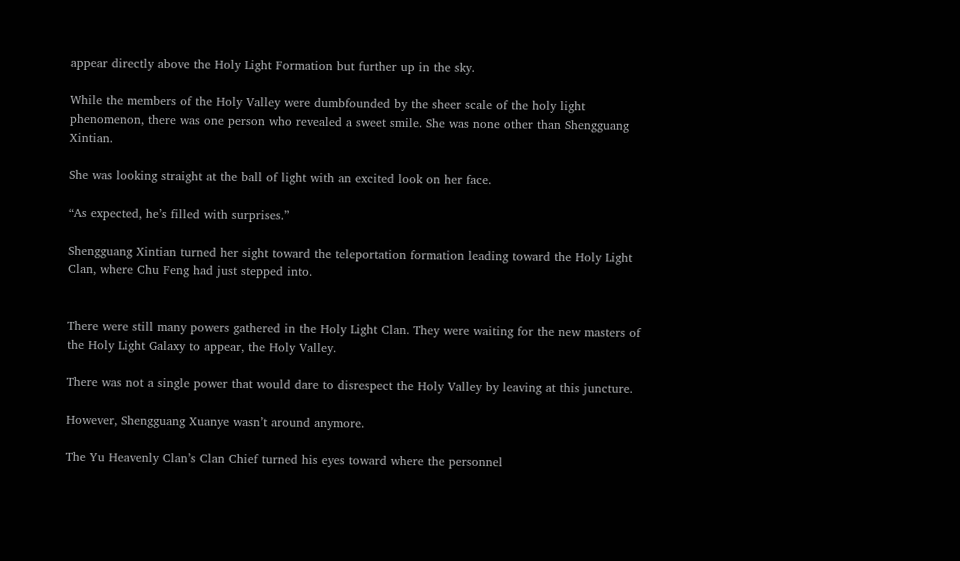appear directly above the Holy Light Formation but further up in the sky.

While the members of the Holy Valley were dumbfounded by the sheer scale of the holy light phenomenon, there was one person who revealed a sweet smile. She was none other than Shengguang Xintian.

She was looking straight at the ball of light with an excited look on her face.

“As expected, he’s filled with surprises.”

Shengguang Xintian turned her sight toward the teleportation formation leading toward the Holy Light Clan, where Chu Feng had just stepped into.


There were still many powers gathered in the Holy Light Clan. They were waiting for the new masters of the Holy Light Galaxy to appear, the Holy Valley.

There was not a single power that would dare to disrespect the Holy Valley by leaving at this juncture.

However, Shengguang Xuanye wasn’t around anymore.

The Yu Heavenly Clan’s Clan Chief turned his eyes toward where the personnel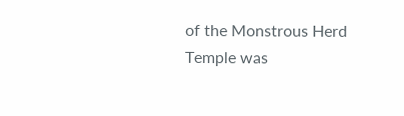of the Monstrous Herd Temple was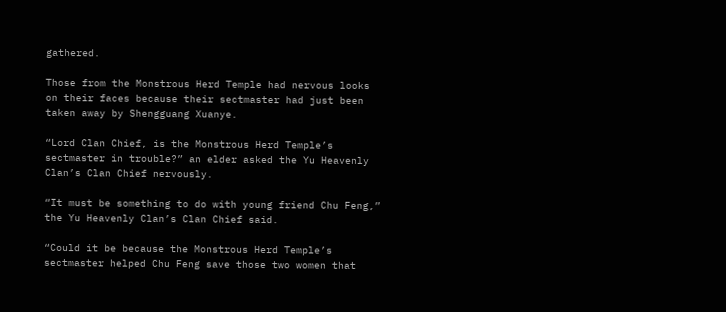gathered.

Those from the Monstrous Herd Temple had nervous looks on their faces because their sectmaster had just been taken away by Shengguang Xuanye.

“Lord Clan Chief, is the Monstrous Herd Temple’s sectmaster in trouble?” an elder asked the Yu Heavenly Clan’s Clan Chief nervously.

“It must be something to do with young friend Chu Feng,” the Yu Heavenly Clan’s Clan Chief said.

“Could it be because the Monstrous Herd Temple’s sectmaster helped Chu Feng save those two women that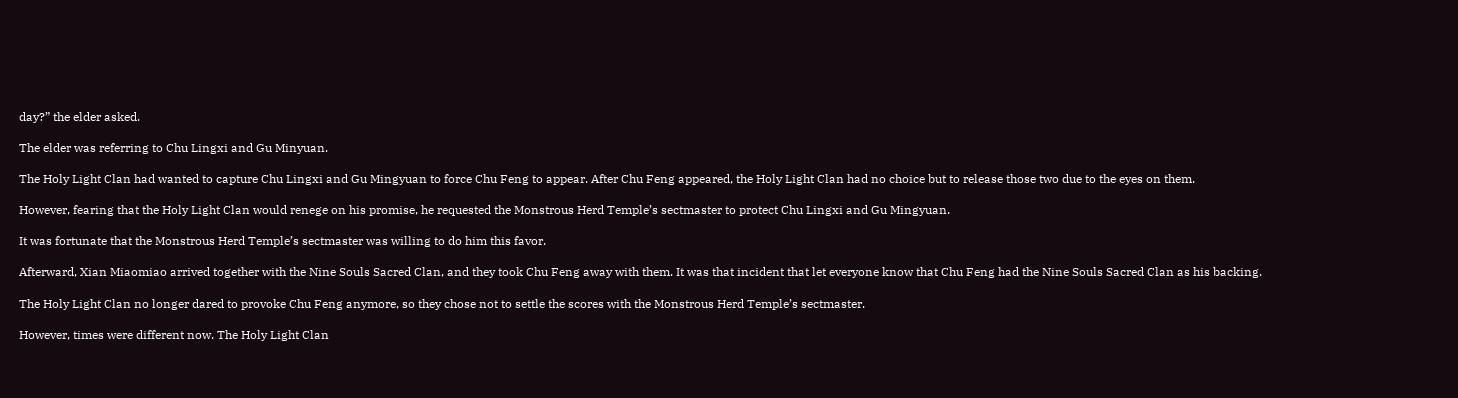day?” the elder asked.

The elder was referring to Chu Lingxi and Gu Minyuan.

The Holy Light Clan had wanted to capture Chu Lingxi and Gu Mingyuan to force Chu Feng to appear. After Chu Feng appeared, the Holy Light Clan had no choice but to release those two due to the eyes on them.

However, fearing that the Holy Light Clan would renege on his promise, he requested the Monstrous Herd Temple’s sectmaster to protect Chu Lingxi and Gu Mingyuan.

It was fortunate that the Monstrous Herd Temple’s sectmaster was willing to do him this favor.

Afterward, Xian Miaomiao arrived together with the Nine Souls Sacred Clan, and they took Chu Feng away with them. It was that incident that let everyone know that Chu Feng had the Nine Souls Sacred Clan as his backing.

The Holy Light Clan no longer dared to provoke Chu Feng anymore, so they chose not to settle the scores with the Monstrous Herd Temple’s sectmaster.

However, times were different now. The Holy Light Clan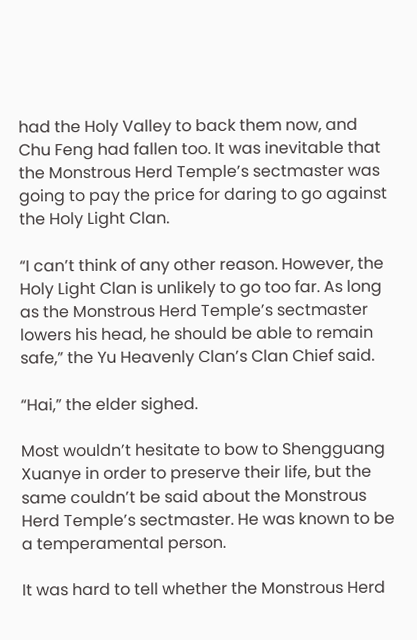had the Holy Valley to back them now, and Chu Feng had fallen too. It was inevitable that the Monstrous Herd Temple’s sectmaster was going to pay the price for daring to go against the Holy Light Clan.

“I can’t think of any other reason. However, the Holy Light Clan is unlikely to go too far. As long as the Monstrous Herd Temple’s sectmaster lowers his head, he should be able to remain safe,” the Yu Heavenly Clan’s Clan Chief said.

“Hai,” the elder sighed.

Most wouldn’t hesitate to bow to Shengguang Xuanye in order to preserve their life, but the same couldn’t be said about the Monstrous Herd Temple’s sectmaster. He was known to be a temperamental person.

It was hard to tell whether the Monstrous Herd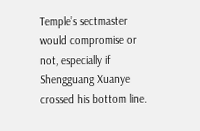Temple’s sectmaster would compromise or not, especially if Shengguang Xuanye crossed his bottom line.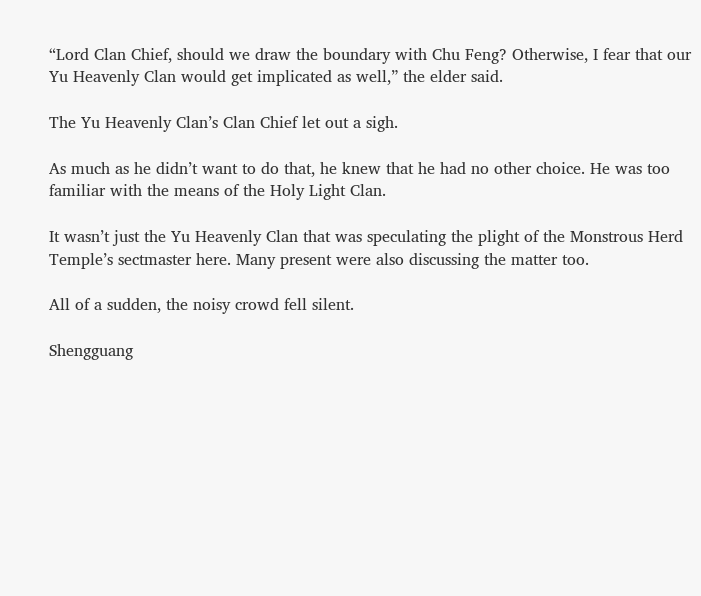“Lord Clan Chief, should we draw the boundary with Chu Feng? Otherwise, I fear that our Yu Heavenly Clan would get implicated as well,” the elder said.

The Yu Heavenly Clan’s Clan Chief let out a sigh.

As much as he didn’t want to do that, he knew that he had no other choice. He was too familiar with the means of the Holy Light Clan.

It wasn’t just the Yu Heavenly Clan that was speculating the plight of the Monstrous Herd Temple’s sectmaster here. Many present were also discussing the matter too.

All of a sudden, the noisy crowd fell silent.

Shengguang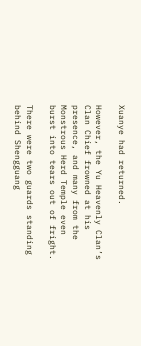Xuanye had returned.

However, the Yu Heavenly Clan’s Clan Chief frowned at his presence, and many from the Monstrous Herd Temple even burst into tears out of fright.

There were two guards standing behind Shengguang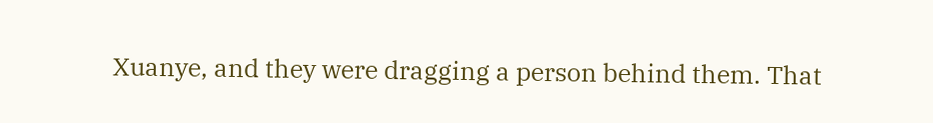Xuanye, and they were dragging a person behind them. That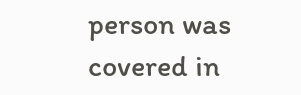person was covered in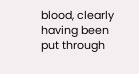blood, clearly having been put through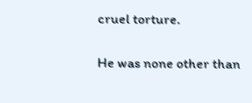cruel torture.

He was none other than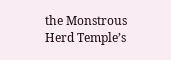the Monstrous Herd Temple’s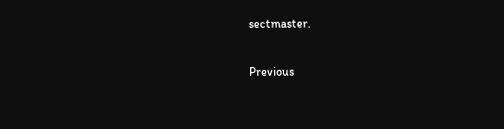sectmaster.

Previous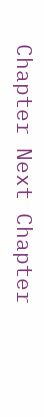Chapter Next Chapter